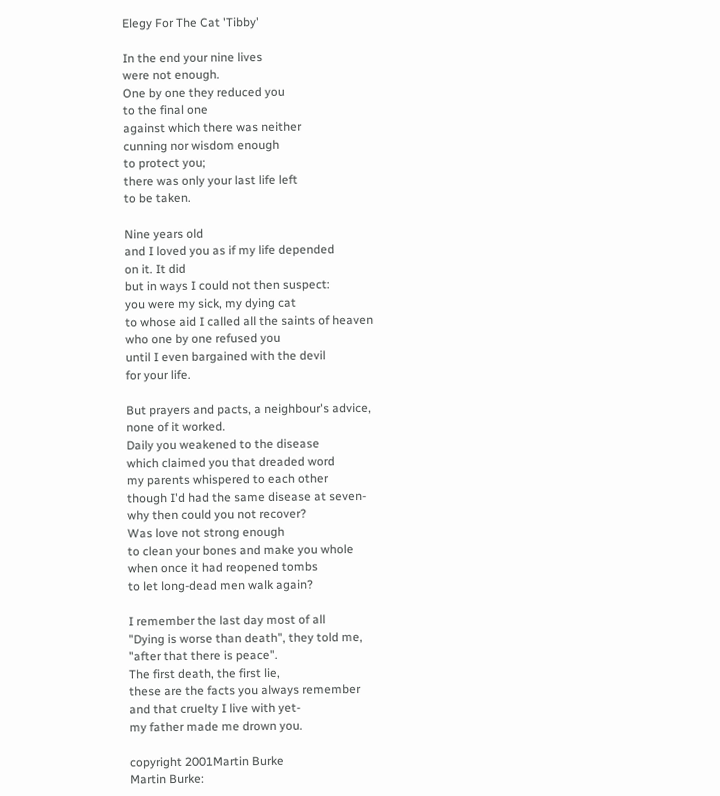Elegy For The Cat 'Tibby'

In the end your nine lives
were not enough.
One by one they reduced you
to the final one
against which there was neither
cunning nor wisdom enough
to protect you;
there was only your last life left
to be taken.

Nine years old
and I loved you as if my life depended
on it. It did
but in ways I could not then suspect:
you were my sick, my dying cat
to whose aid I called all the saints of heaven
who one by one refused you
until I even bargained with the devil
for your life.

But prayers and pacts, a neighbour's advice,
none of it worked.
Daily you weakened to the disease
which claimed you that dreaded word
my parents whispered to each other
though I'd had the same disease at seven-
why then could you not recover?
Was love not strong enough
to clean your bones and make you whole
when once it had reopened tombs
to let long-dead men walk again?

I remember the last day most of all
"Dying is worse than death", they told me,
"after that there is peace".
The first death, the first lie,
these are the facts you always remember
and that cruelty I live with yet-
my father made me drown you.

copyright 2001Martin Burke
Martin Burke: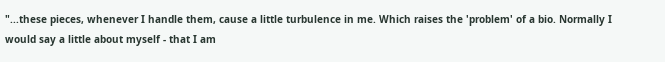"...these pieces, whenever I handle them, cause a little turbulence in me. Which raises the 'problem' of a bio. Normally I would say a little about myself - that I am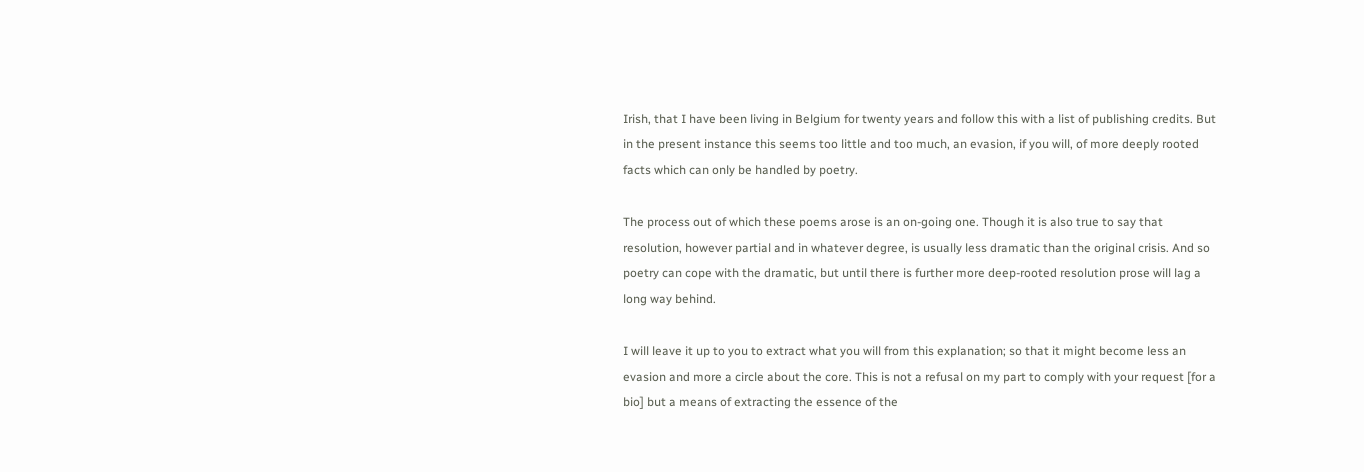Irish, that I have been living in Belgium for twenty years and follow this with a list of publishing credits. But in the present instance this seems too little and too much, an evasion, if you will, of more deeply rooted facts which can only be handled by poetry.

The process out of which these poems arose is an on-going one. Though it is also true to say that resolution, however partial and in whatever degree, is usually less dramatic than the original crisis. And so poetry can cope with the dramatic, but until there is further more deep-rooted resolution prose will lag a long way behind.

I will leave it up to you to extract what you will from this explanation; so that it might become less an evasion and more a circle about the core. This is not a refusal on my part to comply with your request [for a bio] but a means of extracting the essence of the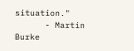situation."
      - Martin Burke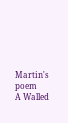Martin's poem
A Walled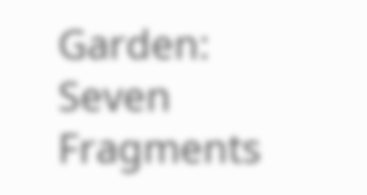Garden: Seven Fragments